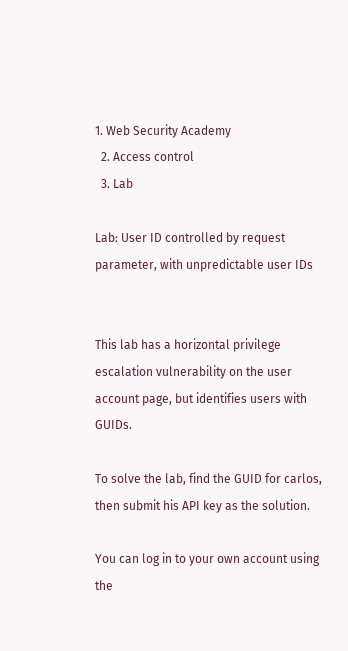1. Web Security Academy
  2. Access control
  3. Lab

Lab: User ID controlled by request parameter, with unpredictable user IDs


This lab has a horizontal privilege escalation vulnerability on the user account page, but identifies users with GUIDs.

To solve the lab, find the GUID for carlos, then submit his API key as the solution.

You can log in to your own account using the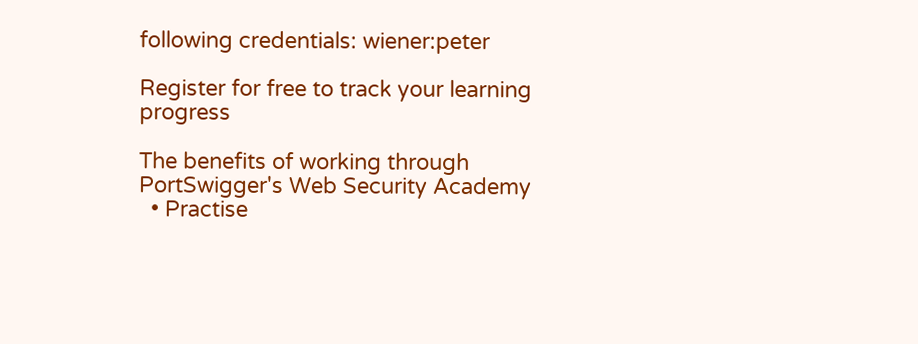following credentials: wiener:peter

Register for free to track your learning progress

The benefits of working through PortSwigger's Web Security Academy
  • Practise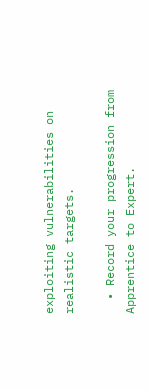exploiting vulnerabilities on realistic targets.

  • Record your progression from Apprentice to Expert.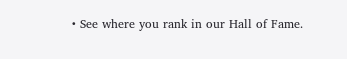• See where you rank in our Hall of Fame.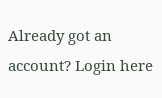Already got an account? Login here